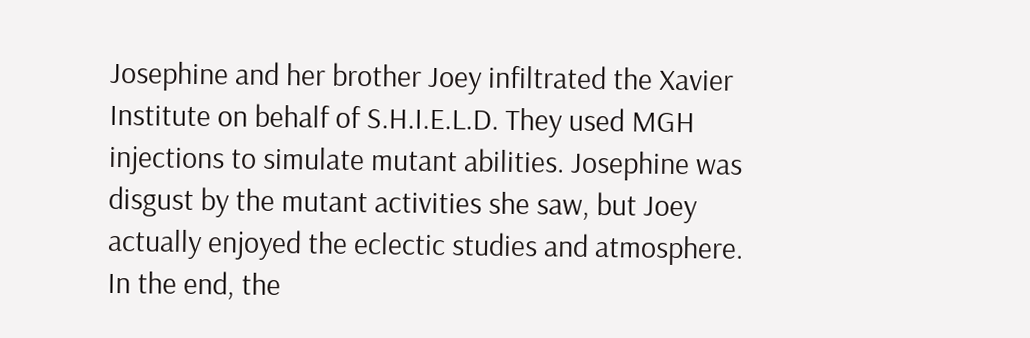Josephine and her brother Joey infiltrated the Xavier Institute on behalf of S.H.I.E.L.D. They used MGH injections to simulate mutant abilities. Josephine was disgust by the mutant activities she saw, but Joey actually enjoyed the eclectic studies and atmosphere. In the end, the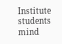Institute students mind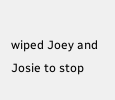wiped Joey and Josie to stop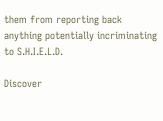them from reporting back anything potentially incriminating to S.H.I.E.L.D.

Discover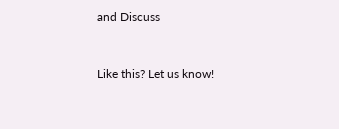and Discuss


Like this? Let us know!